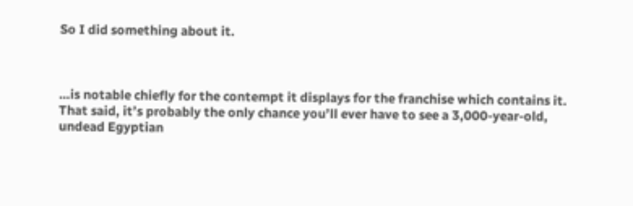So I did something about it.



…is notable chiefly for the contempt it displays for the franchise which contains it. That said, it’s probably the only chance you’ll ever have to see a 3,000-year-old, undead Egyptian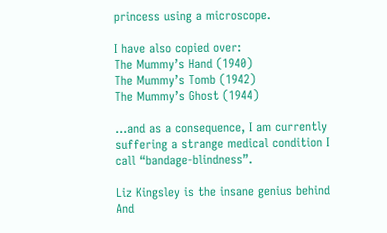princess using a microscope.

I have also copied over:
The Mummy’s Hand (1940)
The Mummy’s Tomb (1942)
The Mummy’s Ghost (1944)

…and as a consequence, I am currently suffering a strange medical condition I call “bandage-blindness”.

Liz Kingsley is the insane genius behind And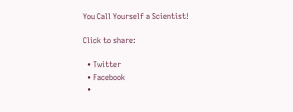You Call Yourself a Scientist!

Click to share:

  • Twitter
  • Facebook
  •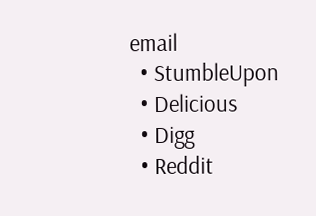email
  • StumbleUpon
  • Delicious
  • Digg
  • Reddit